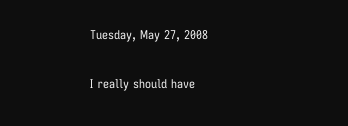Tuesday, May 27, 2008

I really should have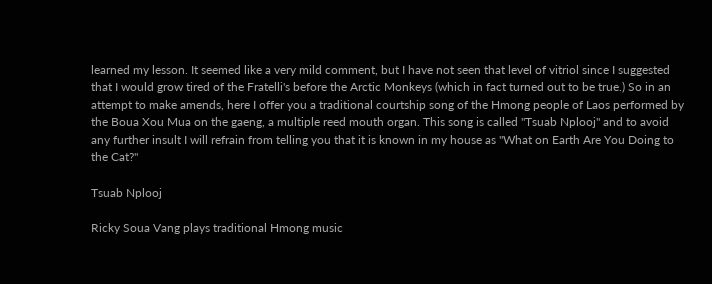learned my lesson. It seemed like a very mild comment, but I have not seen that level of vitriol since I suggested that I would grow tired of the Fratelli's before the Arctic Monkeys (which in fact turned out to be true.) So in an attempt to make amends, here I offer you a traditional courtship song of the Hmong people of Laos performed by the Boua Xou Mua on the gaeng, a multiple reed mouth organ. This song is called "Tsuab Nplooj" and to avoid any further insult I will refrain from telling you that it is known in my house as "What on Earth Are You Doing to the Cat?"

Tsuab Nplooj

Ricky Soua Vang plays traditional Hmong music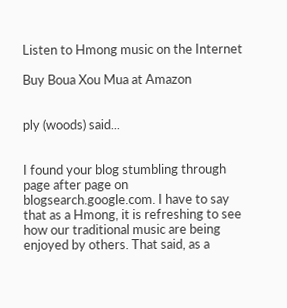Listen to Hmong music on the Internet

Buy Boua Xou Mua at Amazon


ply (woods) said...


I found your blog stumbling through page after page on blogsearch.google.com. I have to say that as a Hmong, it is refreshing to see how our traditional music are being enjoyed by others. That said, as a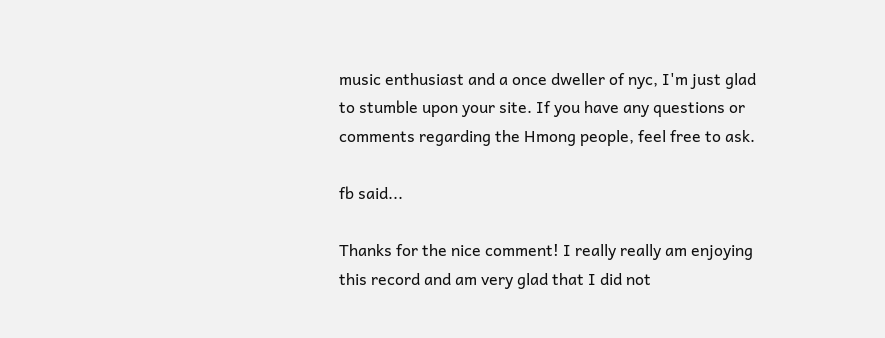music enthusiast and a once dweller of nyc, I'm just glad to stumble upon your site. If you have any questions or comments regarding the Hmong people, feel free to ask.

fb said...

Thanks for the nice comment! I really really am enjoying this record and am very glad that I did not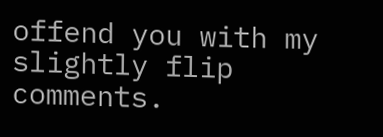offend you with my slightly flip comments.